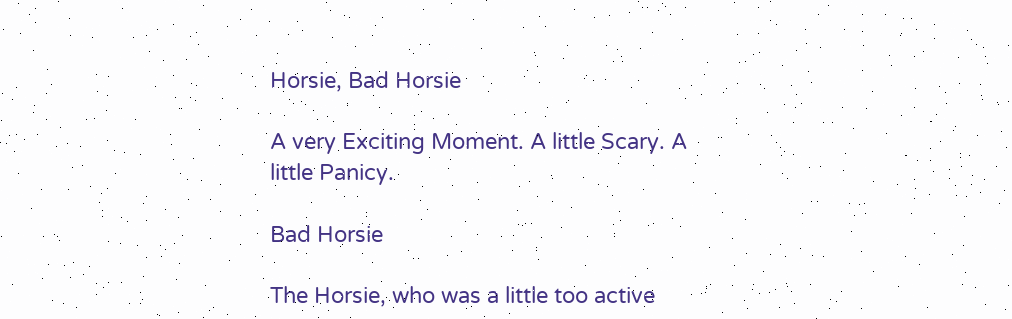Horsie, Bad Horsie

A very Exciting Moment. A little Scary. A little Panicy.

Bad Horsie

The Horsie, who was a little too active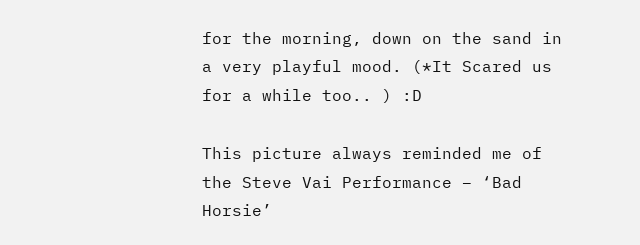for the morning, down on the sand in a very playful mood. (*It Scared us for a while too.. ) :D

This picture always reminded me of the Steve Vai Performance – ‘Bad Horsie’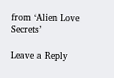from ‘Alien Love Secrets’

Leave a Reply